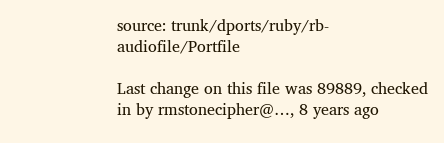source: trunk/dports/ruby/rb-audiofile/Portfile

Last change on this file was 89889, checked in by rmstonecipher@…, 8 years ago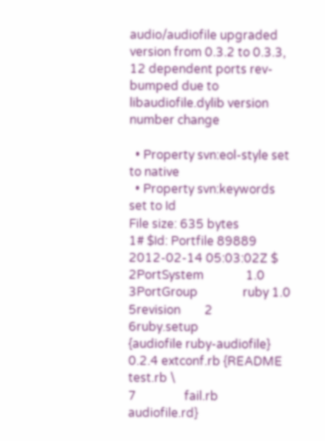audio/audiofile upgraded version from 0.3.2 to 0.3.3, 12 dependent ports rev-bumped due to libaudiofile.dylib version number change

  • Property svn:eol-style set to native
  • Property svn:keywords set to Id
File size: 635 bytes
1# $Id: Portfile 89889 2012-02-14 05:03:02Z $
2PortSystem              1.0
3PortGroup               ruby 1.0
5revision        2
6ruby.setup              {audiofile ruby-audiofile} 0.2.4 extconf.rb {README test.rb \
7                fail.rb audiofile.rd}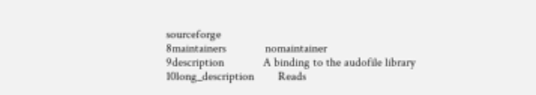sourceforge
8maintainers             nomaintainer
9description             A binding to the audofile library
10long_description        Reads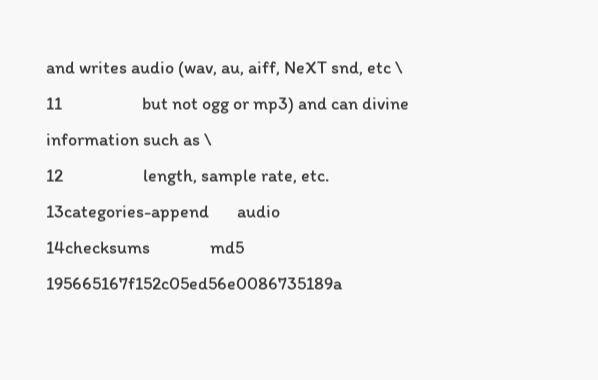and writes audio (wav, au, aiff, NeXT snd, etc \
11                    but not ogg or mp3) and can divine information such as \
12                    length, sample rate, etc.
13categories-append       audio
14checksums               md5 195665167f152c05ed56e0086735189a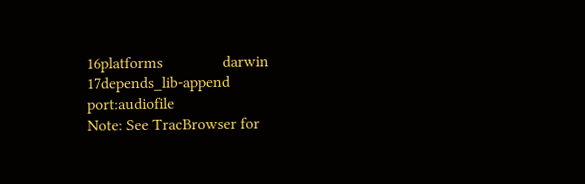16platforms               darwin
17depends_lib-append              port:audiofile
Note: See TracBrowser for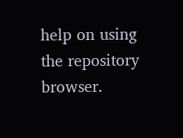help on using the repository browser.